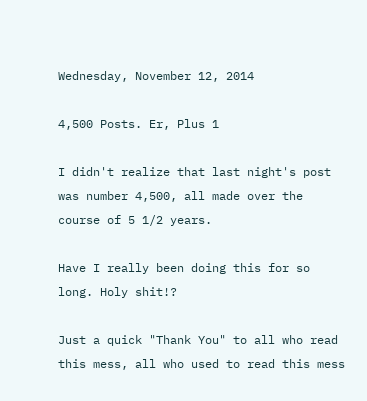Wednesday, November 12, 2014

4,500 Posts. Er, Plus 1

I didn't realize that last night's post was number 4,500, all made over the course of 5 1/2 years.

Have I really been doing this for so long. Holy shit!?

Just a quick "Thank You" to all who read this mess, all who used to read this mess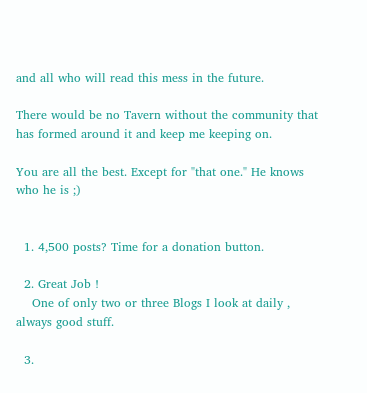and all who will read this mess in the future.

There would be no Tavern without the community that has formed around it and keep me keeping on.

You are all the best. Except for "that one." He knows who he is ;)


  1. 4,500 posts? Time for a donation button.

  2. Great Job !
    One of only two or three Blogs I look at daily , always good stuff.

  3.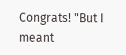Congrats! "But I meant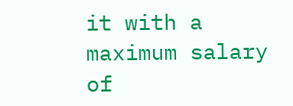it with a maximum salary of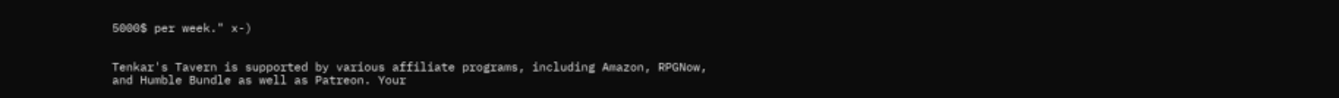5000$ per week." x-)


Tenkar's Tavern is supported by various affiliate programs, including Amazon, RPGNow,
and Humble Bundle as well as Patreon. Your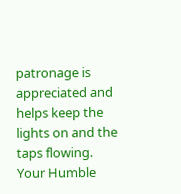patronage is appreciated and helps keep the
lights on and the taps flowing. Your Humble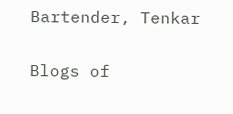Bartender, Tenkar

Blogs of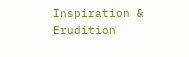Inspiration & Erudition